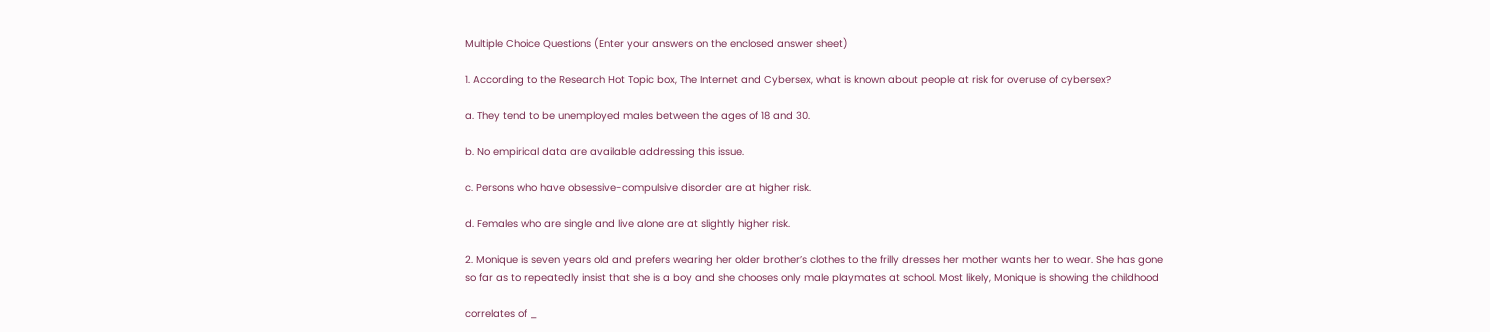Multiple Choice Questions (Enter your answers on the enclosed answer sheet)

1. According to the Research Hot Topic box, The Internet and Cybersex, what is known about people at risk for overuse of cybersex?

a. They tend to be unemployed males between the ages of 18 and 30.

b. No empirical data are available addressing this issue.

c. Persons who have obsessive-compulsive disorder are at higher risk.

d. Females who are single and live alone are at slightly higher risk.

2. Monique is seven years old and prefers wearing her older brother’s clothes to the frilly dresses her mother wants her to wear. She has gone so far as to repeatedly insist that she is a boy and she chooses only male playmates at school. Most likely, Monique is showing the childhood

correlates of _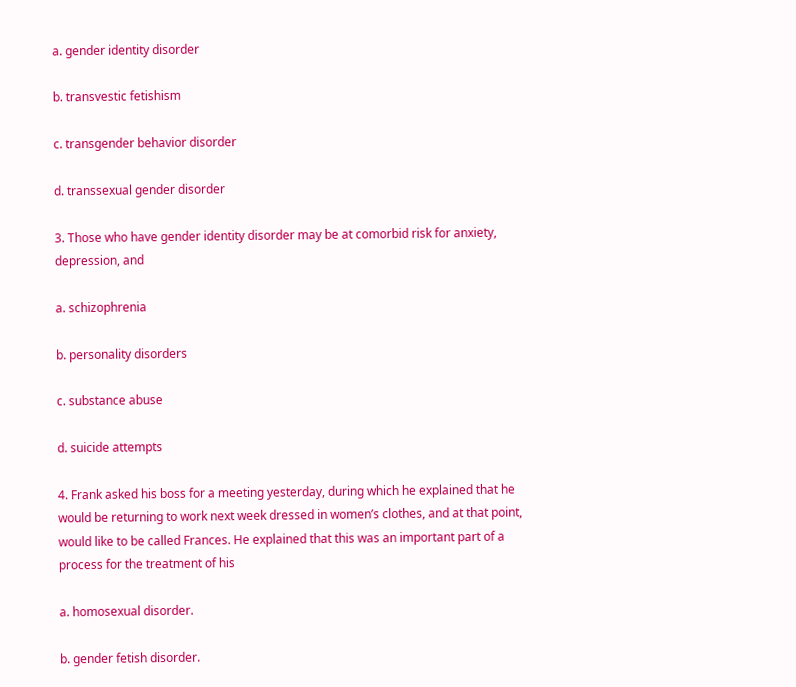a. gender identity disorder

b. transvestic fetishism

c. transgender behavior disorder

d. transsexual gender disorder

3. Those who have gender identity disorder may be at comorbid risk for anxiety, depression, and

a. schizophrenia

b. personality disorders

c. substance abuse

d. suicide attempts

4. Frank asked his boss for a meeting yesterday, during which he explained that he would be returning to work next week dressed in women’s clothes, and at that point, would like to be called Frances. He explained that this was an important part of a process for the treatment of his

a. homosexual disorder.

b. gender fetish disorder.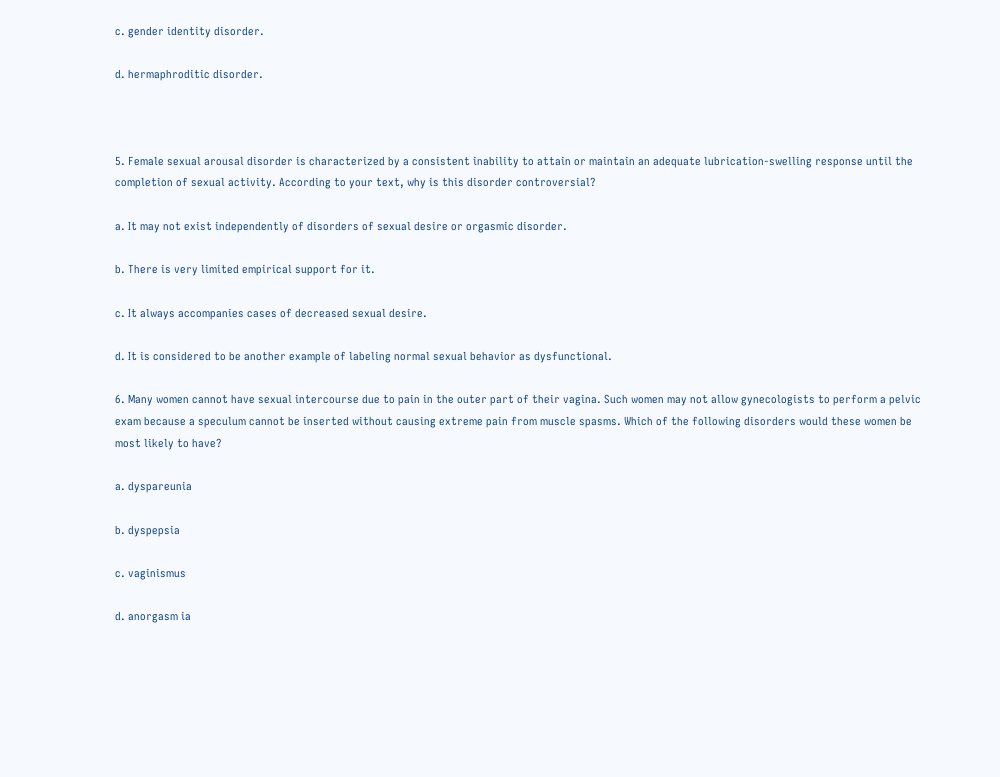c. gender identity disorder.

d. hermaphroditic disorder.



5. Female sexual arousal disorder is characterized by a consistent inability to attain or maintain an adequate lubrication-swelling response until the completion of sexual activity. According to your text, why is this disorder controversial?

a. It may not exist independently of disorders of sexual desire or orgasmic disorder.

b. There is very limited empirical support for it.

c. It always accompanies cases of decreased sexual desire.

d. It is considered to be another example of labeling normal sexual behavior as dysfunctional.

6. Many women cannot have sexual intercourse due to pain in the outer part of their vagina. Such women may not allow gynecologists to perform a pelvic exam because a speculum cannot be inserted without causing extreme pain from muscle spasms. Which of the following disorders would these women be most likely to have?

a. dyspareunia

b. dyspepsia

c. vaginismus

d. anorgasm ia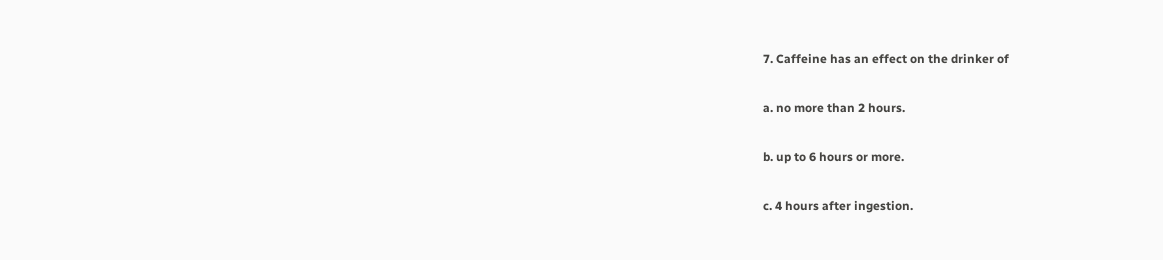7. Caffeine has an effect on the drinker of

a. no more than 2 hours.

b. up to 6 hours or more.

c. 4 hours after ingestion.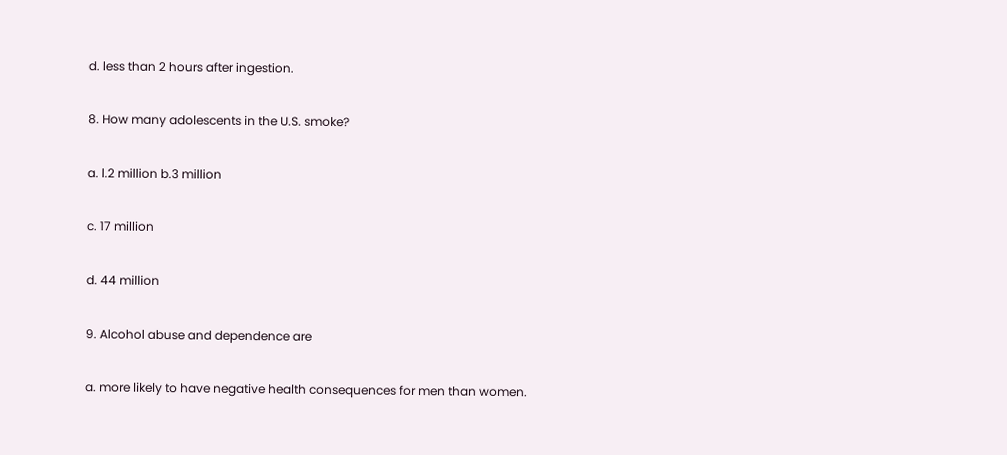d. less than 2 hours after ingestion.

8. How many adolescents in the U.S. smoke?

a. l.2 million b.3 million

c. 17 million

d. 44 million

9. Alcohol abuse and dependence are

a. more likely to have negative health consequences for men than women.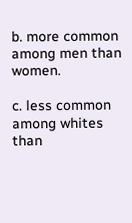b. more common among men than women.

c. less common among whites than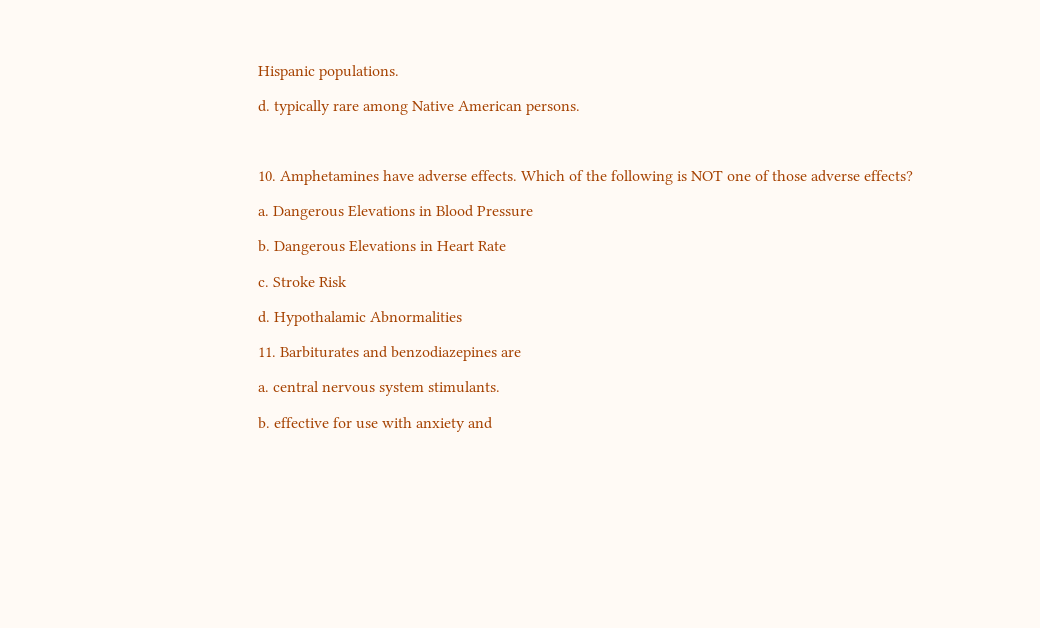Hispanic populations.

d. typically rare among Native American persons.



10. Amphetamines have adverse effects. Which of the following is NOT one of those adverse effects?

a. Dangerous Elevations in Blood Pressure

b. Dangerous Elevations in Heart Rate

c. Stroke Risk

d. Hypothalamic Abnormalities

11. Barbiturates and benzodiazepines are

a. central nervous system stimulants.

b. effective for use with anxiety and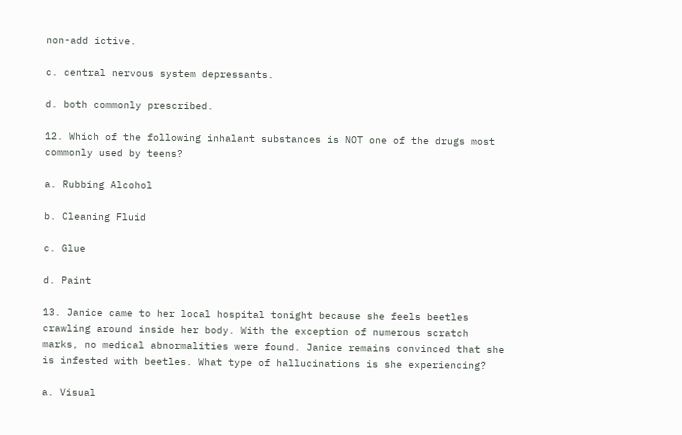non-add ictive.

c. central nervous system depressants.

d. both commonly prescribed.

12. Which of the following inhalant substances is NOT one of the drugs most commonly used by teens?

a. Rubbing Alcohol

b. Cleaning Fluid

c. Glue

d. Paint

13. Janice came to her local hospital tonight because she feels beetles crawling around inside her body. With the exception of numerous scratch marks, no medical abnormalities were found. Janice remains convinced that she is infested with beetles. What type of hallucinations is she experiencing?

a. Visual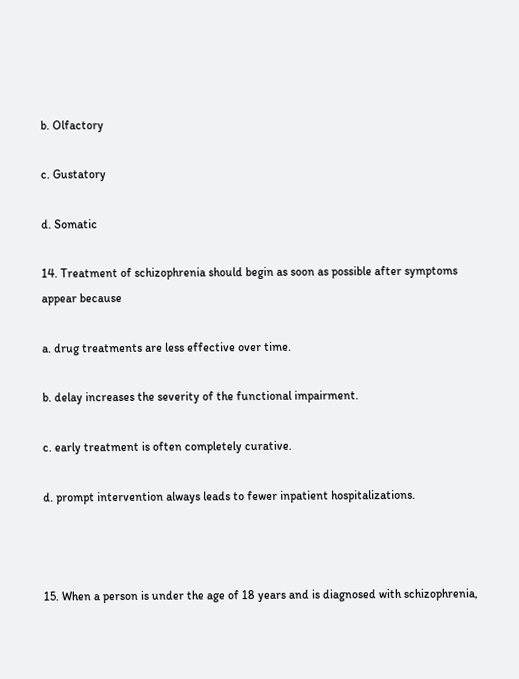b. Olfactory

c. Gustatory

d. Somatic

14. Treatment of schizophrenia should begin as soon as possible after symptoms appear because

a. drug treatments are less effective over time.

b. delay increases the severity of the functional impairment.

c. early treatment is often completely curative.

d. prompt intervention always leads to fewer inpatient hospitalizations.



15. When a person is under the age of 18 years and is diagnosed with schizophrenia,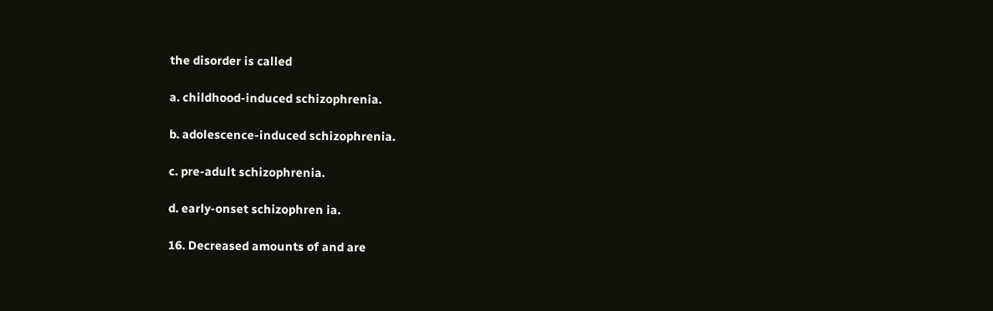the disorder is called

a. childhood-induced schizophrenia.

b. adolescence-induced schizophrenia.

c. pre-adult schizophrenia.

d. early-onset schizophren ia.

16. Decreased amounts of and are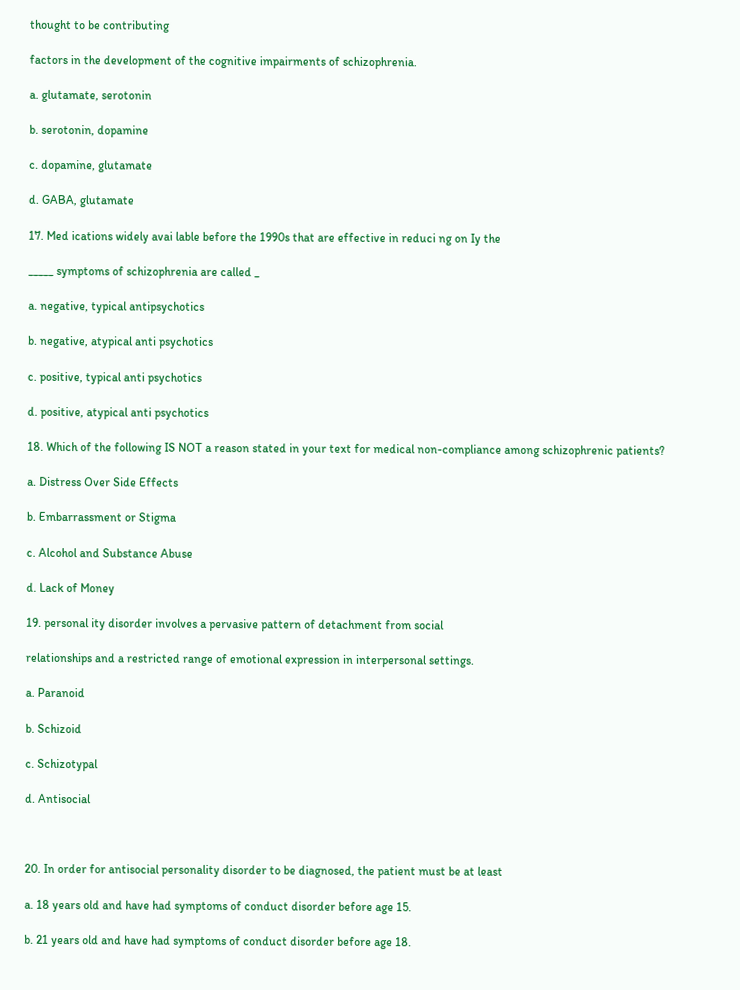thought to be contributing

factors in the development of the cognitive impairments of schizophrenia.

a. glutamate, serotonin

b. serotonin, dopamine

c. dopamine, glutamate

d. GABA, glutamate

17. Med ications widely avai lable before the 1990s that are effective in reduci ng on Iy the

_____ symptoms of schizophrenia are called _

a. negative, typical antipsychotics

b. negative, atypical anti psychotics

c. positive, typical anti psychotics

d. positive, atypical anti psychotics

18. Which of the following IS NOT a reason stated in your text for medical non-compliance among schizophrenic patients?

a. Distress Over Side Effects

b. Embarrassment or Stigma

c. Alcohol and Substance Abuse

d. Lack of Money

19. personal ity disorder involves a pervasive pattern of detachment from social

relationships and a restricted range of emotional expression in interpersonal settings.

a. Paranoid

b. Schizoid

c. Schizotypal

d. Antisocial



20. In order for antisocial personality disorder to be diagnosed, the patient must be at least

a. 18 years old and have had symptoms of conduct disorder before age 15.

b. 21 years old and have had symptoms of conduct disorder before age 18.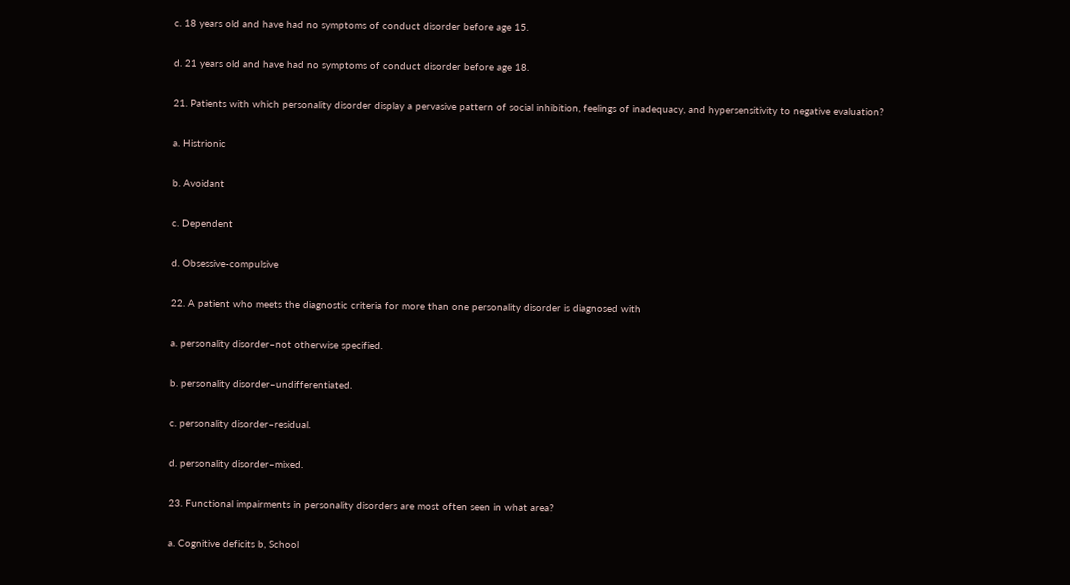c. 18 years old and have had no symptoms of conduct disorder before age 15.

d. 21 years old and have had no symptoms of conduct disorder before age 18.

21. Patients with which personality disorder display a pervasive pattern of social inhibition, feelings of inadequacy, and hypersensitivity to negative evaluation?

a. Histrionic

b. Avoidant

c. Dependent

d. Obsessive-compulsive

22. A patient who meets the diagnostic criteria for more than one personality disorder is diagnosed with

a. personality disorder–not otherwise specified.

b. personality disorder–undifferentiated.

c. personality disorder–residual.

d. personality disorder–mixed.

23. Functional impairments in personality disorders are most often seen in what area?

a. Cognitive deficits b, School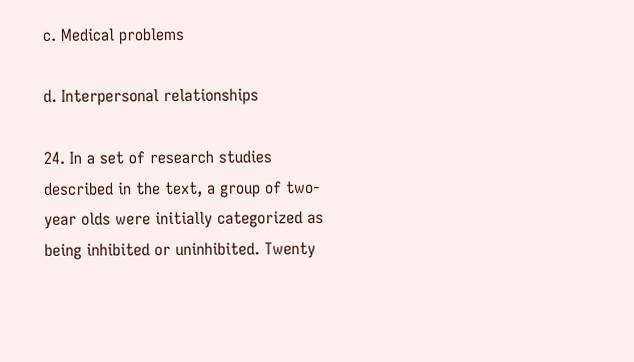c. Medical problems

d. Interpersonal relationships

24. In a set of research studies described in the text, a group of two-year olds were initially categorized as being inhibited or uninhibited. Twenty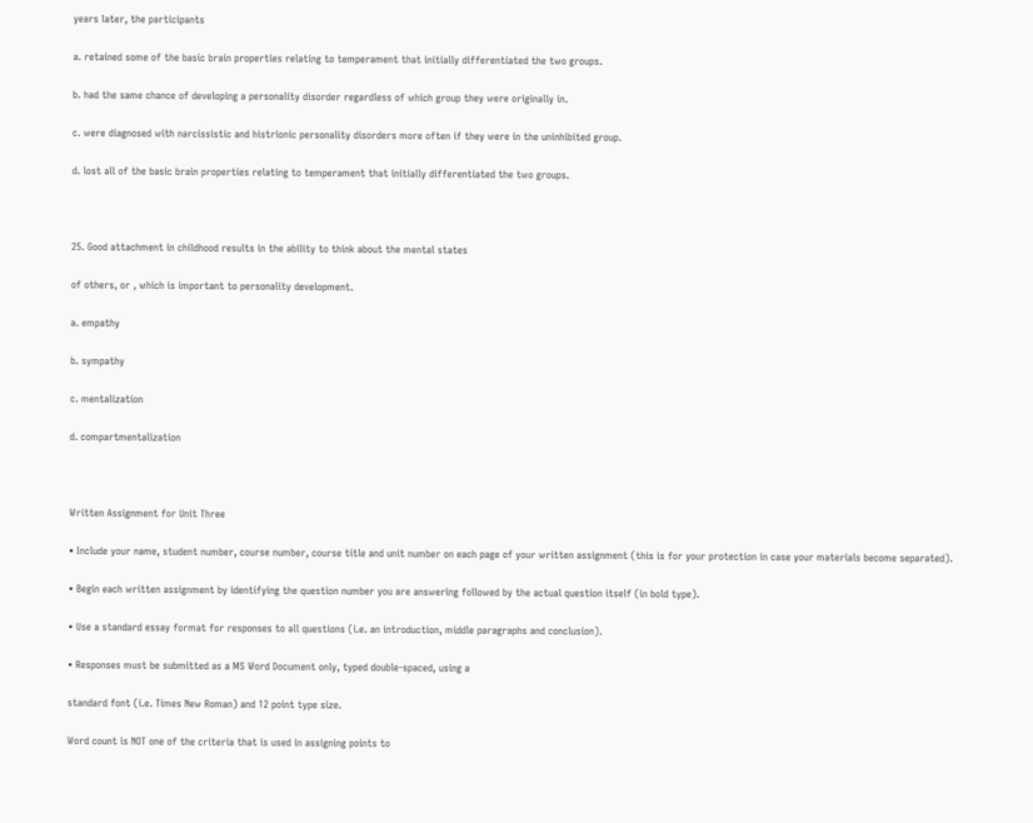years later, the participants

a. retained some of the basic brain properties relating to temperament that initially differentiated the two groups.

b. had the same chance of developing a personality disorder regardless of which group they were originally in.

c. were diagnosed with narcissistic and histrionic personality disorders more often if they were in the uninhibited group.

d. lost all of the basic brain properties relating to temperament that initially differentiated the two groups.



25. Good attachment in childhood results in the ability to think about the mental states

of others, or , which is important to personality development.

a. empathy

b. sympathy

c. mentalization

d. compartmentalization



Written Assignment for Unit Three

• Include your name, student number, course number, course title and unit number on each page of your written assignment (this is for your protection in case your materials become separated).

• Begin each written assignment by identifying the question number you are answering followed by the actual question itself (in bold type).

• Use a standard essay format for responses to all questions (i.e. an introduction, middle paragraphs and conclusion).

• Responses must be submitted as a MS Word Document only, typed double-spaced, using a

standard font (i.e. Times New Roman) and 12 point type size.

Word count is NOT one of the criteria that is used in assigning points to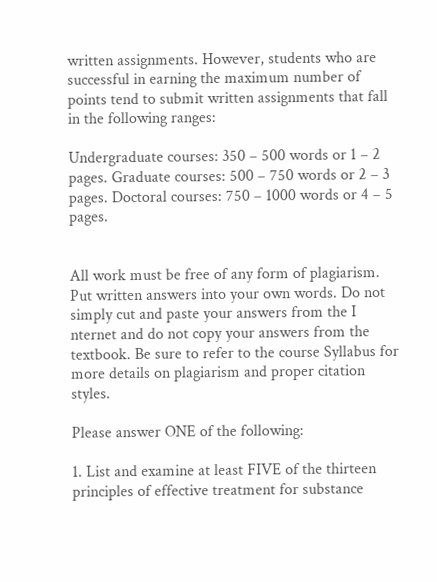written assignments. However, students who are successful in earning the maximum number of points tend to submit written assignments that fall in the following ranges:

Undergraduate courses: 350 – 500 words or 1 – 2 pages. Graduate courses: 500 – 750 words or 2 – 3 pages. Doctoral courses: 750 – 1000 words or 4 – 5 pages.


All work must be free of any form of plagiarism. Put written answers into your own words. Do not simply cut and paste your answers from the I nternet and do not copy your answers from the textbook. Be sure to refer to the course Syllabus for more details on plagiarism and proper citation styles.

Please answer ONE of the following:

1. List and examine at least FIVE of the thirteen principles of effective treatment for substance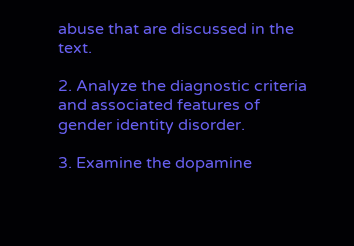abuse that are discussed in the text.

2. Analyze the diagnostic criteria and associated features of gender identity disorder.

3. Examine the dopamine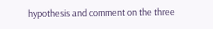hypothesis and comment on the three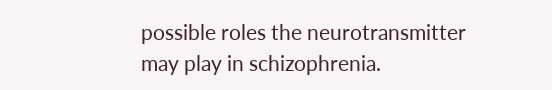possible roles the neurotransmitter may play in schizophrenia.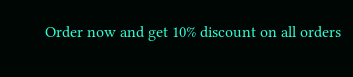Order now and get 10% discount on all orders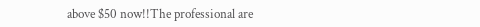above $50 now!!The professional are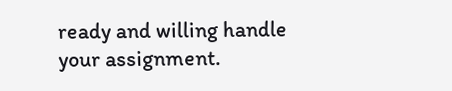ready and willing handle your assignment.